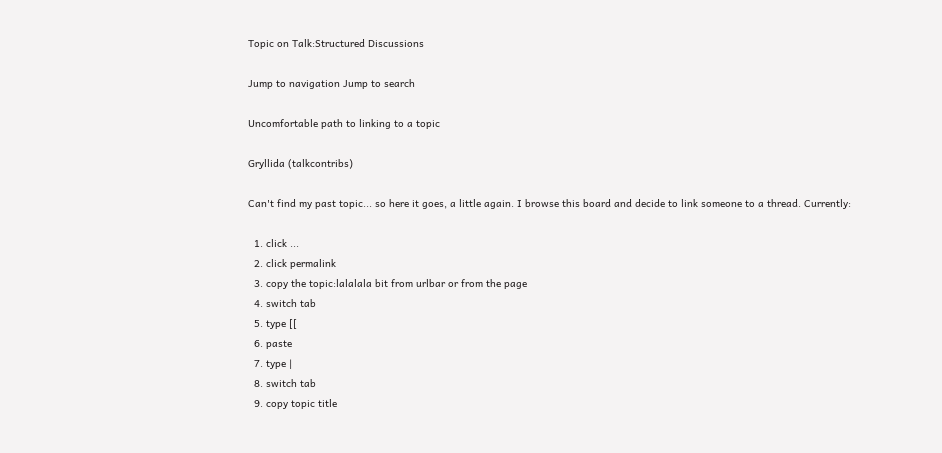Topic on Talk:Structured Discussions

Jump to navigation Jump to search

Uncomfortable path to linking to a topic

Gryllida (talkcontribs)

Can't find my past topic... so here it goes, a little again. I browse this board and decide to link someone to a thread. Currently:

  1. click ...
  2. click permalink
  3. copy the topic:lalalala bit from urlbar or from the page
  4. switch tab
  5. type [[
  6. paste
  7. type |
  8. switch tab
  9. copy topic title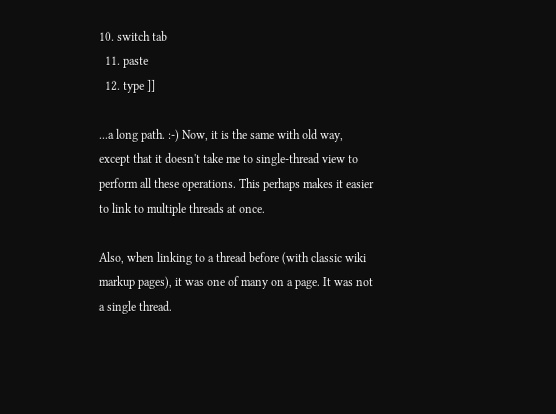10. switch tab
  11. paste
  12. type ]]

...a long path. :-) Now, it is the same with old way, except that it doesn't take me to single-thread view to perform all these operations. This perhaps makes it easier to link to multiple threads at once.

Also, when linking to a thread before (with classic wiki markup pages), it was one of many on a page. It was not a single thread.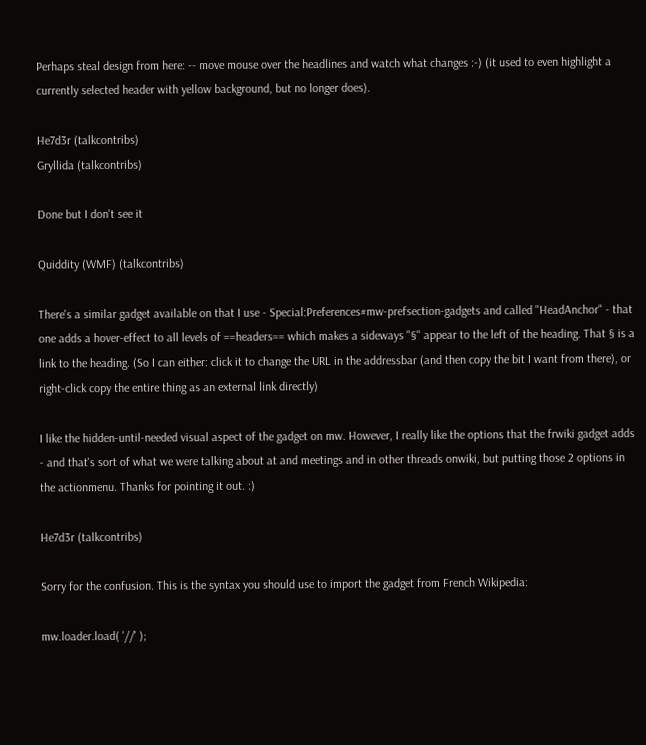Perhaps steal design from here: -- move mouse over the headlines and watch what changes :-) (it used to even highlight a currently selected header with yellow background, but no longer does).

He7d3r (talkcontribs)
Gryllida (talkcontribs)

Done but I don't see it

Quiddity (WMF) (talkcontribs)

There's a similar gadget available on that I use - Special:Preferences#mw-prefsection-gadgets and called "HeadAnchor" - that one adds a hover-effect to all levels of ==headers== which makes a sideways "§" appear to the left of the heading. That § is a link to the heading. (So I can either: click it to change the URL in the addressbar (and then copy the bit I want from there), or right-click copy the entire thing as an external link directly)

I like the hidden-until-needed visual aspect of the gadget on mw. However, I really like the options that the frwiki gadget adds - and that's sort of what we were talking about at and meetings and in other threads onwiki, but putting those 2 options in the actionmenu. Thanks for pointing it out. :)

He7d3r (talkcontribs)

Sorry for the confusion. This is the syntax you should use to import the gadget from French Wikipedia:

mw.loader.load( '//' );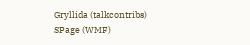Gryllida (talkcontribs)
SPage (WMF)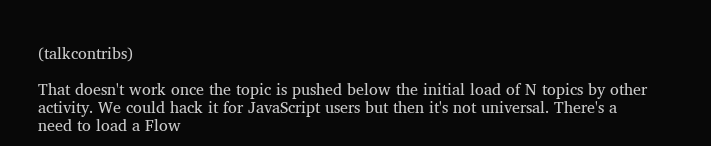(talkcontribs)

That doesn't work once the topic is pushed below the initial load of N topics by other activity. We could hack it for JavaScript users but then it's not universal. There's a need to load a Flow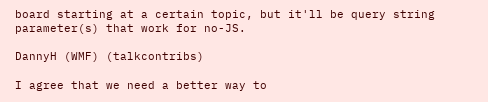board starting at a certain topic, but it'll be query string parameter(s) that work for no-JS.

DannyH (WMF) (talkcontribs)

I agree that we need a better way to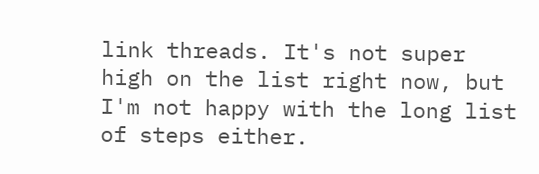link threads. It's not super high on the list right now, but I'm not happy with the long list of steps either.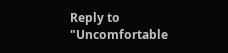Reply to "Uncomfortable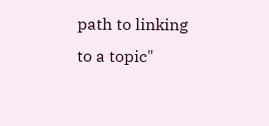path to linking to a topic"